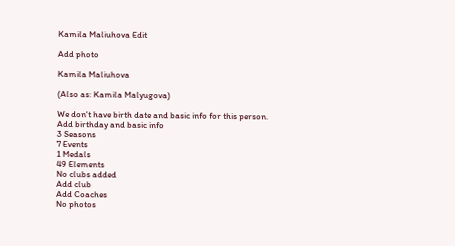Kamila Maliuhova Edit

Add photo

Kamila Maliuhova

(Also as: Kamila Malyugova)

We don't have birth date and basic info for this person.
Add birthday and basic info
3 Seasons
7 Events
1 Medals
49 Elements
No clubs added
Add club
Add Coaches
No photos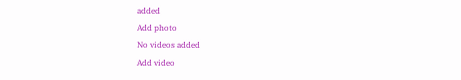added
Add photo
No videos added
Add video